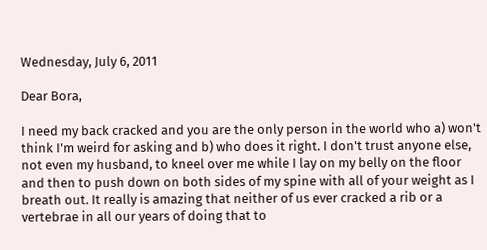Wednesday, July 6, 2011

Dear Bora,

I need my back cracked and you are the only person in the world who a) won't think I'm weird for asking and b) who does it right. I don't trust anyone else, not even my husband, to kneel over me while I lay on my belly on the floor and then to push down on both sides of my spine with all of your weight as I breath out. It really is amazing that neither of us ever cracked a rib or a vertebrae in all our years of doing that to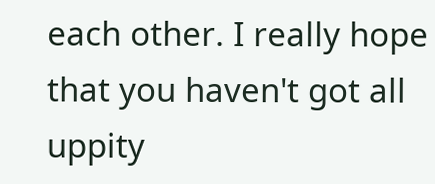each other. I really hope that you haven't got all uppity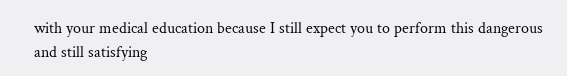with your medical education because I still expect you to perform this dangerous and still satisfying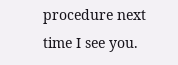procedure next time I see you.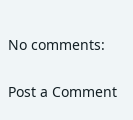No comments:

Post a Comment